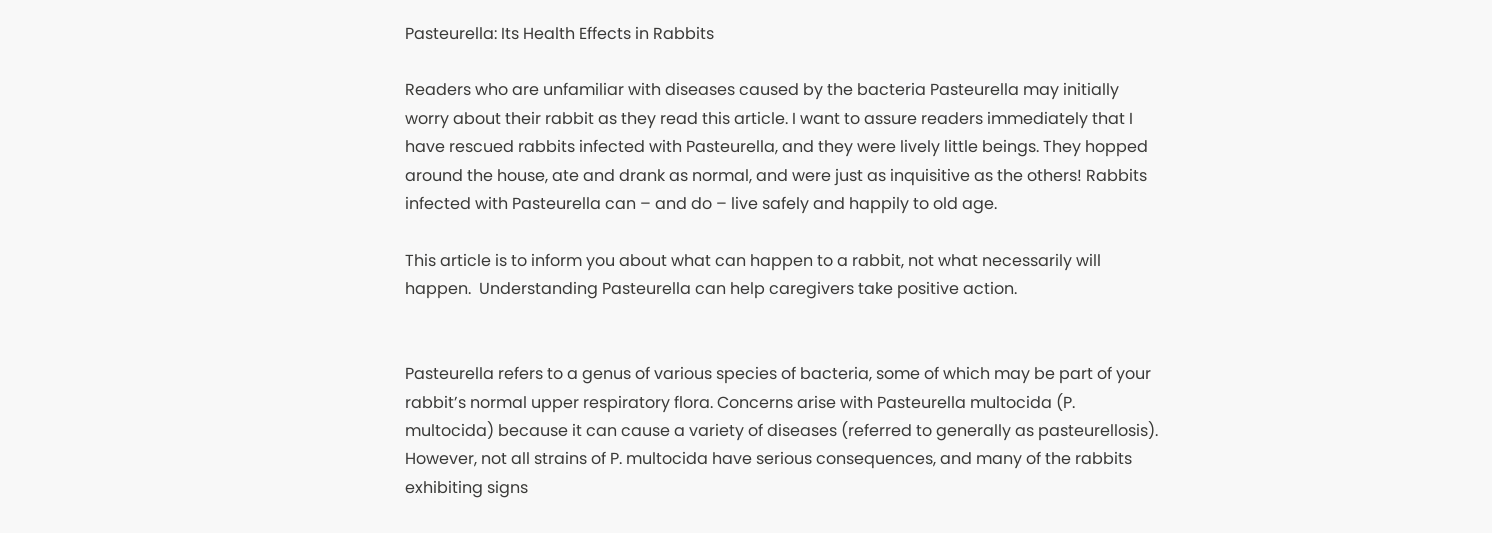Pasteurella: Its Health Effects in Rabbits

Readers who are unfamiliar with diseases caused by the bacteria Pasteurella may initially worry about their rabbit as they read this article. I want to assure readers immediately that I have rescued rabbits infected with Pasteurella, and they were lively little beings. They hopped around the house, ate and drank as normal, and were just as inquisitive as the others! Rabbits infected with Pasteurella can – and do – live safely and happily to old age.

This article is to inform you about what can happen to a rabbit, not what necessarily will happen.  Understanding Pasteurella can help caregivers take positive action.


Pasteurella refers to a genus of various species of bacteria, some of which may be part of your rabbit’s normal upper respiratory flora. Concerns arise with Pasteurella multocida (P. multocida) because it can cause a variety of diseases (referred to generally as pasteurellosis). However, not all strains of P. multocida have serious consequences, and many of the rabbits exhibiting signs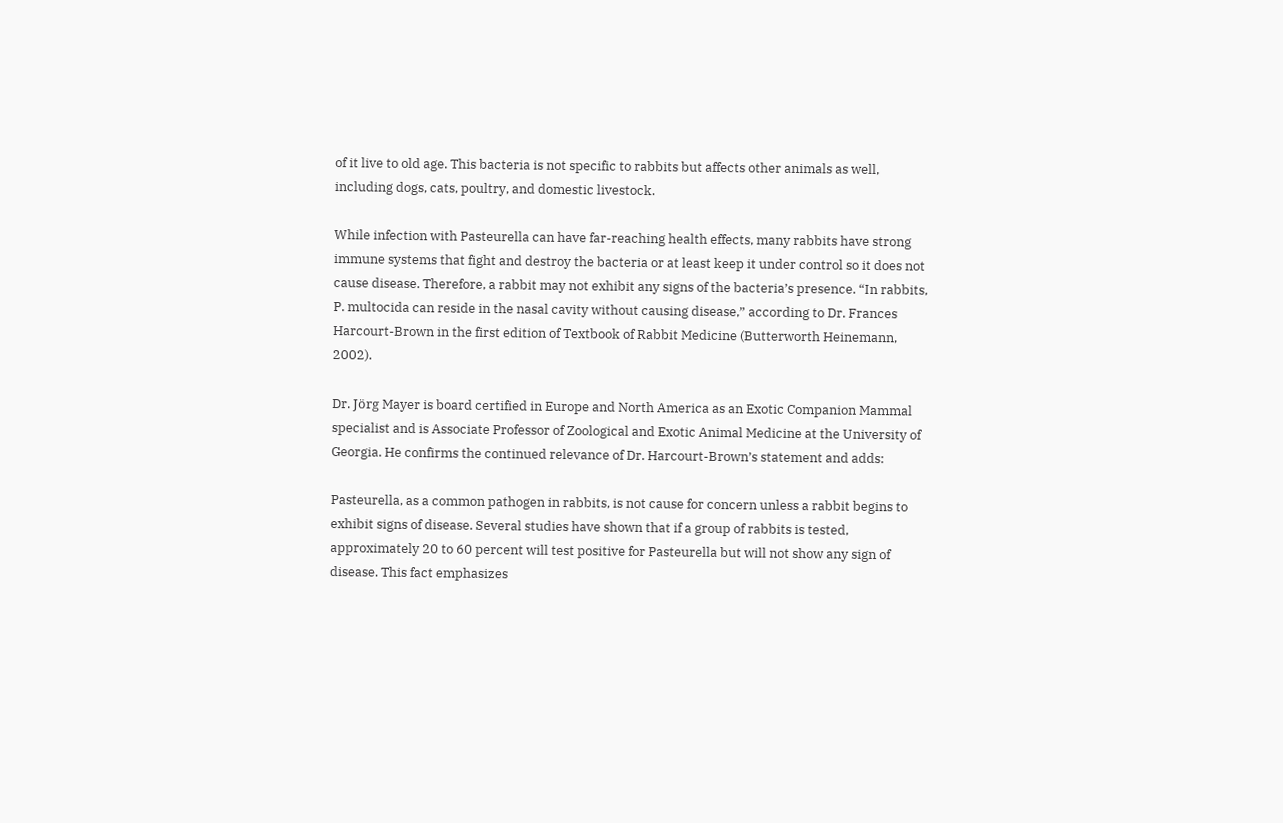of it live to old age. This bacteria is not specific to rabbits but affects other animals as well, including dogs, cats, poultry, and domestic livestock.

While infection with Pasteurella can have far-reaching health effects, many rabbits have strong immune systems that fight and destroy the bacteria or at least keep it under control so it does not cause disease. Therefore, a rabbit may not exhibit any signs of the bacteria’s presence. “In rabbits, P. multocida can reside in the nasal cavity without causing disease,” according to Dr. Frances Harcourt-Brown in the first edition of Textbook of Rabbit Medicine (Butterworth Heinemann, 2002).

Dr. Jörg Mayer is board certified in Europe and North America as an Exotic Companion Mammal specialist and is Associate Professor of Zoological and Exotic Animal Medicine at the University of Georgia. He confirms the continued relevance of Dr. Harcourt-Brown’s statement and adds:

Pasteurella, as a common pathogen in rabbits, is not cause for concern unless a rabbit begins to exhibit signs of disease. Several studies have shown that if a group of rabbits is tested, approximately 20 to 60 percent will test positive for Pasteurella but will not show any sign of disease. This fact emphasizes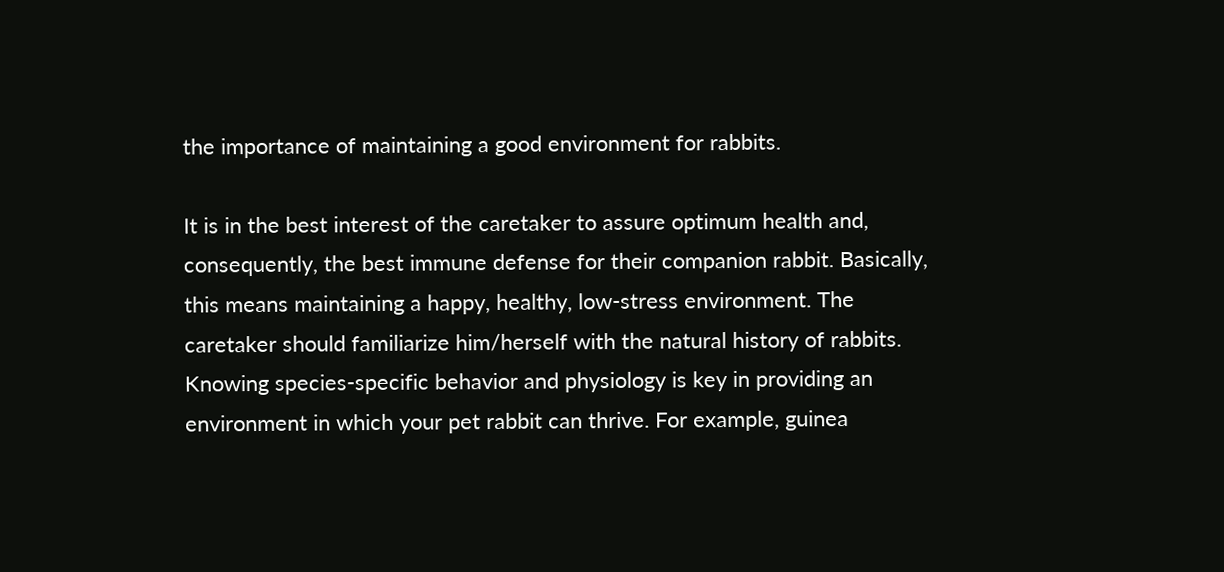the importance of maintaining a good environment for rabbits.

It is in the best interest of the caretaker to assure optimum health and, consequently, the best immune defense for their companion rabbit. Basically, this means maintaining a happy, healthy, low-stress environment. The caretaker should familiarize him/herself with the natural history of rabbits. Knowing species-specific behavior and physiology is key in providing an environment in which your pet rabbit can thrive. For example, guinea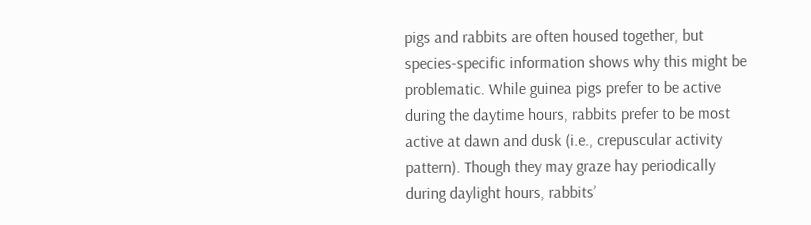pigs and rabbits are often housed together, but species-specific information shows why this might be problematic. While guinea pigs prefer to be active during the daytime hours, rabbits prefer to be most active at dawn and dusk (i.e., crepuscular activity pattern). Though they may graze hay periodically during daylight hours, rabbits’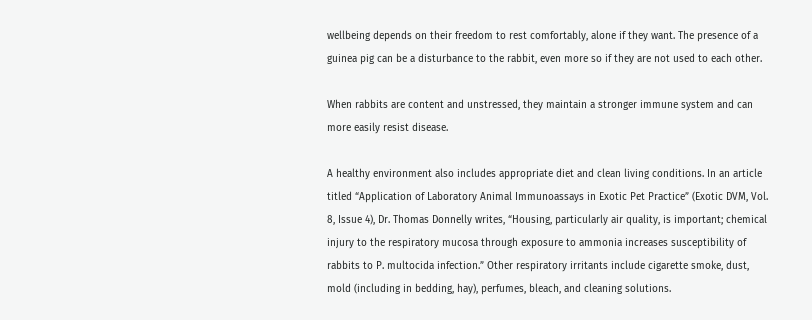wellbeing depends on their freedom to rest comfortably, alone if they want. The presence of a guinea pig can be a disturbance to the rabbit, even more so if they are not used to each other.

When rabbits are content and unstressed, they maintain a stronger immune system and can more easily resist disease.

A healthy environment also includes appropriate diet and clean living conditions. In an article titled “Application of Laboratory Animal Immunoassays in Exotic Pet Practice” (Exotic DVM, Vol. 8, Issue 4), Dr. Thomas Donnelly writes, “Housing, particularly air quality, is important; chemical injury to the respiratory mucosa through exposure to ammonia increases susceptibility of rabbits to P. multocida infection.” Other respiratory irritants include cigarette smoke, dust, mold (including in bedding, hay), perfumes, bleach, and cleaning solutions.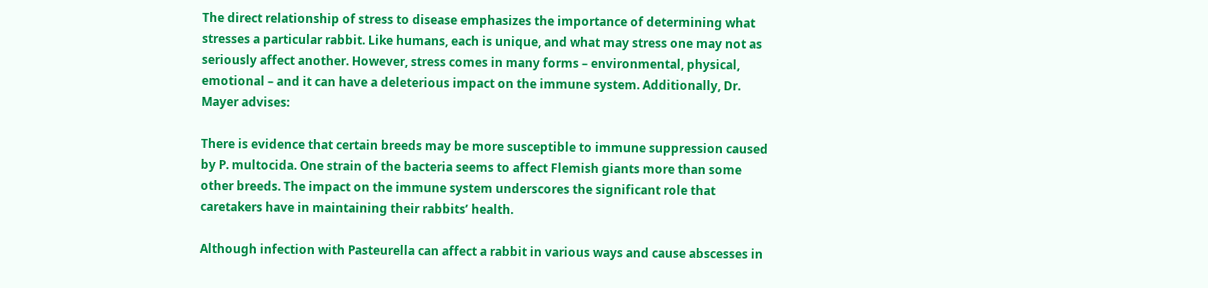The direct relationship of stress to disease emphasizes the importance of determining what stresses a particular rabbit. Like humans, each is unique, and what may stress one may not as seriously affect another. However, stress comes in many forms – environmental, physical, emotional – and it can have a deleterious impact on the immune system. Additionally, Dr. Mayer advises:

There is evidence that certain breeds may be more susceptible to immune suppression caused by P. multocida. One strain of the bacteria seems to affect Flemish giants more than some other breeds. The impact on the immune system underscores the significant role that caretakers have in maintaining their rabbits’ health.

Although infection with Pasteurella can affect a rabbit in various ways and cause abscesses in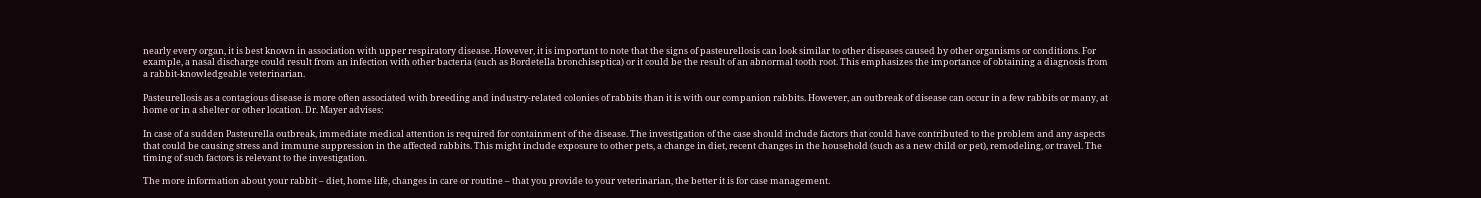nearly every organ, it is best known in association with upper respiratory disease. However, it is important to note that the signs of pasteurellosis can look similar to other diseases caused by other organisms or conditions. For example, a nasal discharge could result from an infection with other bacteria (such as Bordetella bronchiseptica) or it could be the result of an abnormal tooth root. This emphasizes the importance of obtaining a diagnosis from a rabbit-knowledgeable veterinarian.

Pasteurellosis as a contagious disease is more often associated with breeding and industry-related colonies of rabbits than it is with our companion rabbits. However, an outbreak of disease can occur in a few rabbits or many, at home or in a shelter or other location. Dr. Mayer advises:

In case of a sudden Pasteurella outbreak, immediate medical attention is required for containment of the disease. The investigation of the case should include factors that could have contributed to the problem and any aspects that could be causing stress and immune suppression in the affected rabbits. This might include exposure to other pets, a change in diet, recent changes in the household (such as a new child or pet), remodeling, or travel. The timing of such factors is relevant to the investigation.

The more information about your rabbit – diet, home life, changes in care or routine – that you provide to your veterinarian, the better it is for case management.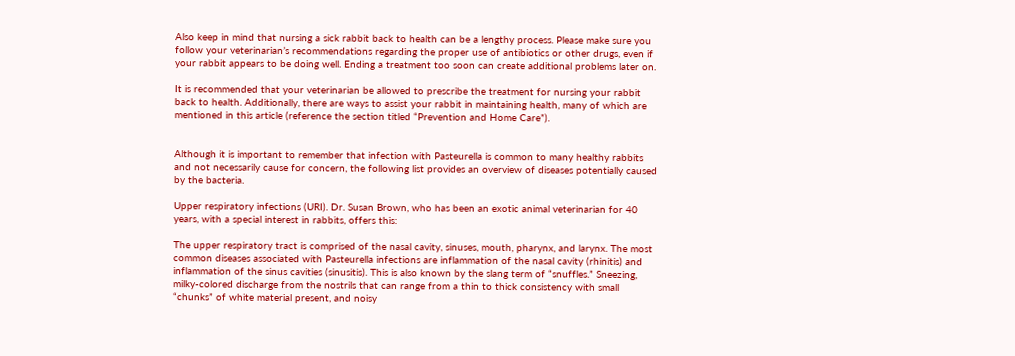Also keep in mind that nursing a sick rabbit back to health can be a lengthy process. Please make sure you follow your veterinarian’s recommendations regarding the proper use of antibiotics or other drugs, even if your rabbit appears to be doing well. Ending a treatment too soon can create additional problems later on.

It is recommended that your veterinarian be allowed to prescribe the treatment for nursing your rabbit back to health. Additionally, there are ways to assist your rabbit in maintaining health, many of which are mentioned in this article (reference the section titled “Prevention and Home Care”).


Although it is important to remember that infection with Pasteurella is common to many healthy rabbits and not necessarily cause for concern, the following list provides an overview of diseases potentially caused by the bacteria.

Upper respiratory infections (URI). Dr. Susan Brown, who has been an exotic animal veterinarian for 40 years, with a special interest in rabbits, offers this:

The upper respiratory tract is comprised of the nasal cavity, sinuses, mouth, pharynx, and larynx. The most common diseases associated with Pasteurella infections are inflammation of the nasal cavity (rhinitis) and inflammation of the sinus cavities (sinusitis). This is also known by the slang term of “snuffles.” Sneezing, milky-colored discharge from the nostrils that can range from a thin to thick consistency with small “chunks” of white material present, and noisy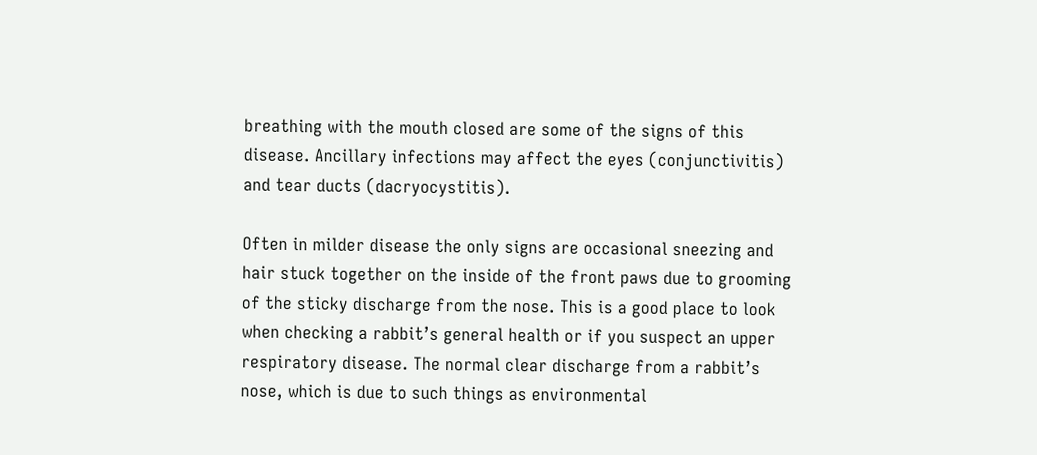breathing with the mouth closed are some of the signs of this disease. Ancillary infections may affect the eyes (conjunctivitis) and tear ducts (dacryocystitis).

Often in milder disease the only signs are occasional sneezing and hair stuck together on the inside of the front paws due to grooming of the sticky discharge from the nose. This is a good place to look when checking a rabbit’s general health or if you suspect an upper respiratory disease. The normal clear discharge from a rabbit’s nose, which is due to such things as environmental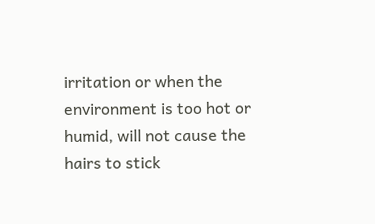irritation or when the environment is too hot or humid, will not cause the hairs to stick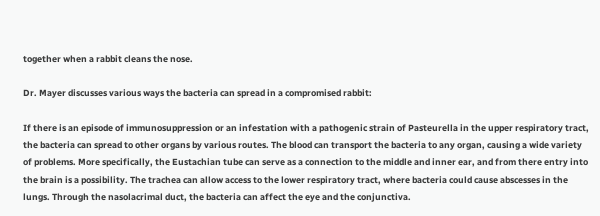together when a rabbit cleans the nose.

Dr. Mayer discusses various ways the bacteria can spread in a compromised rabbit:

If there is an episode of immunosuppression or an infestation with a pathogenic strain of Pasteurella in the upper respiratory tract, the bacteria can spread to other organs by various routes. The blood can transport the bacteria to any organ, causing a wide variety of problems. More specifically, the Eustachian tube can serve as a connection to the middle and inner ear, and from there entry into the brain is a possibility. The trachea can allow access to the lower respiratory tract, where bacteria could cause abscesses in the lungs. Through the nasolacrimal duct, the bacteria can affect the eye and the conjunctiva.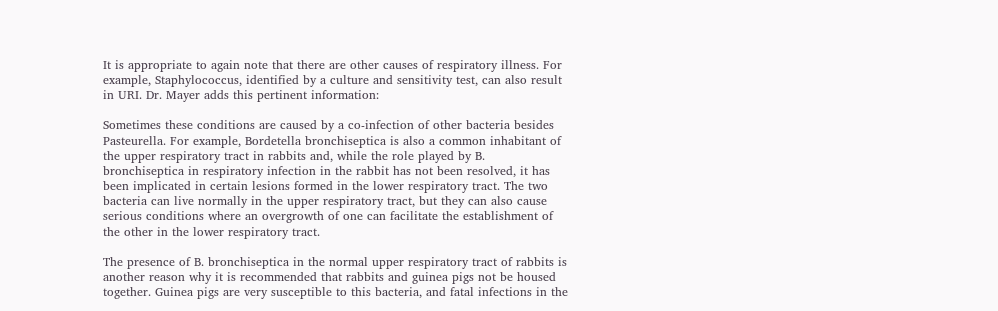It is appropriate to again note that there are other causes of respiratory illness. For example, Staphylococcus, identified by a culture and sensitivity test, can also result in URI. Dr. Mayer adds this pertinent information:

Sometimes these conditions are caused by a co-infection of other bacteria besides Pasteurella. For example, Bordetella bronchiseptica is also a common inhabitant of the upper respiratory tract in rabbits and, while the role played by B. bronchiseptica in respiratory infection in the rabbit has not been resolved, it has been implicated in certain lesions formed in the lower respiratory tract. The two bacteria can live normally in the upper respiratory tract, but they can also cause serious conditions where an overgrowth of one can facilitate the establishment of the other in the lower respiratory tract.

The presence of B. bronchiseptica in the normal upper respiratory tract of rabbits is another reason why it is recommended that rabbits and guinea pigs not be housed together. Guinea pigs are very susceptible to this bacteria, and fatal infections in the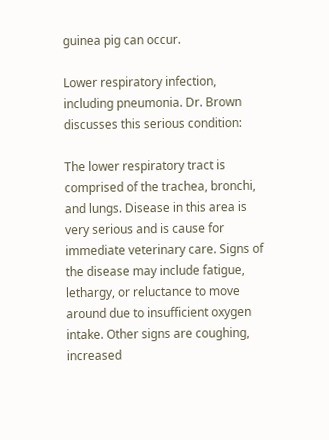guinea pig can occur.

Lower respiratory infection, including pneumonia. Dr. Brown discusses this serious condition:

The lower respiratory tract is comprised of the trachea, bronchi, and lungs. Disease in this area is very serious and is cause for immediate veterinary care. Signs of the disease may include fatigue, lethargy, or reluctance to move around due to insufficient oxygen intake. Other signs are coughing, increased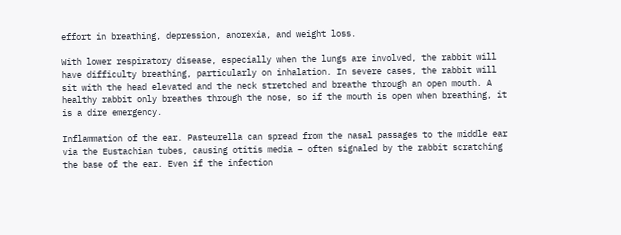effort in breathing, depression, anorexia, and weight loss.

With lower respiratory disease, especially when the lungs are involved, the rabbit will have difficulty breathing, particularly on inhalation. In severe cases, the rabbit will sit with the head elevated and the neck stretched and breathe through an open mouth. A healthy rabbit only breathes through the nose, so if the mouth is open when breathing, it is a dire emergency.

Inflammation of the ear. Pasteurella can spread from the nasal passages to the middle ear via the Eustachian tubes, causing otitis media – often signaled by the rabbit scratching the base of the ear. Even if the infection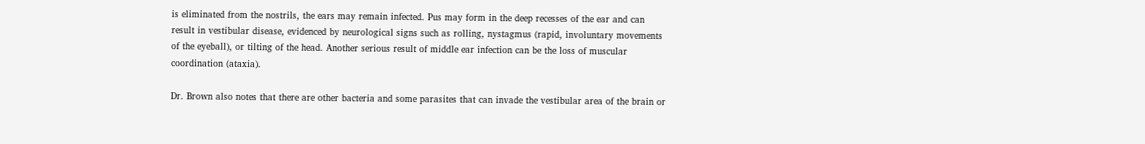is eliminated from the nostrils, the ears may remain infected. Pus may form in the deep recesses of the ear and can result in vestibular disease, evidenced by neurological signs such as rolling, nystagmus (rapid, involuntary movements of the eyeball), or tilting of the head. Another serious result of middle ear infection can be the loss of muscular coordination (ataxia).

Dr. Brown also notes that there are other bacteria and some parasites that can invade the vestibular area of the brain or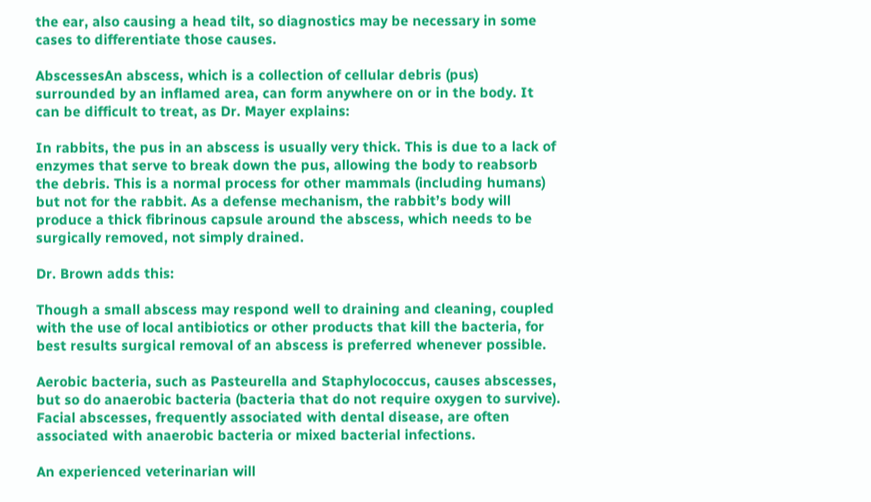the ear, also causing a head tilt, so diagnostics may be necessary in some cases to differentiate those causes.

AbscessesAn abscess, which is a collection of cellular debris (pus) surrounded by an inflamed area, can form anywhere on or in the body. It can be difficult to treat, as Dr. Mayer explains:

In rabbits, the pus in an abscess is usually very thick. This is due to a lack of enzymes that serve to break down the pus, allowing the body to reabsorb the debris. This is a normal process for other mammals (including humans) but not for the rabbit. As a defense mechanism, the rabbit’s body will produce a thick fibrinous capsule around the abscess, which needs to be surgically removed, not simply drained.

Dr. Brown adds this:

Though a small abscess may respond well to draining and cleaning, coupled with the use of local antibiotics or other products that kill the bacteria, for best results surgical removal of an abscess is preferred whenever possible.

Aerobic bacteria, such as Pasteurella and Staphylococcus, causes abscesses, but so do anaerobic bacteria (bacteria that do not require oxygen to survive). Facial abscesses, frequently associated with dental disease, are often associated with anaerobic bacteria or mixed bacterial infections.

An experienced veterinarian will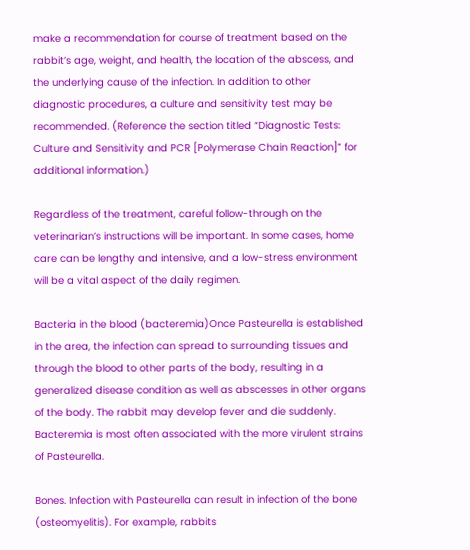make a recommendation for course of treatment based on the rabbit’s age, weight, and health, the location of the abscess, and the underlying cause of the infection. In addition to other diagnostic procedures, a culture and sensitivity test may be recommended. (Reference the section titled “Diagnostic Tests: Culture and Sensitivity and PCR [Polymerase Chain Reaction]” for additional information.)

Regardless of the treatment, careful follow-through on the veterinarian’s instructions will be important. In some cases, home care can be lengthy and intensive, and a low-stress environment will be a vital aspect of the daily regimen.

Bacteria in the blood (bacteremia)Once Pasteurella is established in the area, the infection can spread to surrounding tissues and through the blood to other parts of the body, resulting in a generalized disease condition as well as abscesses in other organs of the body. The rabbit may develop fever and die suddenly. Bacteremia is most often associated with the more virulent strains of Pasteurella.

Bones. Infection with Pasteurella can result in infection of the bone (osteomyelitis). For example, rabbits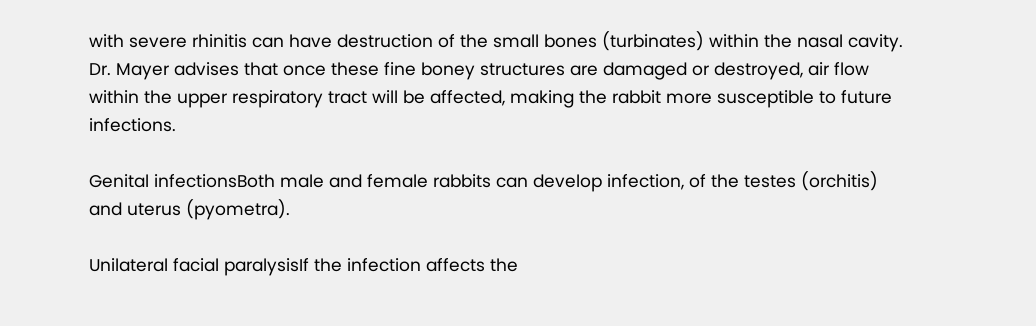with severe rhinitis can have destruction of the small bones (turbinates) within the nasal cavity. Dr. Mayer advises that once these fine boney structures are damaged or destroyed, air flow within the upper respiratory tract will be affected, making the rabbit more susceptible to future infections.

Genital infectionsBoth male and female rabbits can develop infection, of the testes (orchitis) and uterus (pyometra).

Unilateral facial paralysisIf the infection affects the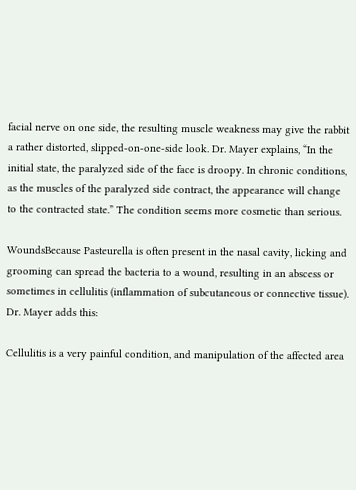facial nerve on one side, the resulting muscle weakness may give the rabbit a rather distorted, slipped-on-one-side look. Dr. Mayer explains, “In the initial state, the paralyzed side of the face is droopy. In chronic conditions, as the muscles of the paralyzed side contract, the appearance will change to the contracted state.” The condition seems more cosmetic than serious.

WoundsBecause Pasteurella is often present in the nasal cavity, licking and grooming can spread the bacteria to a wound, resulting in an abscess or sometimes in cellulitis (inflammation of subcutaneous or connective tissue). Dr. Mayer adds this:

Cellulitis is a very painful condition, and manipulation of the affected area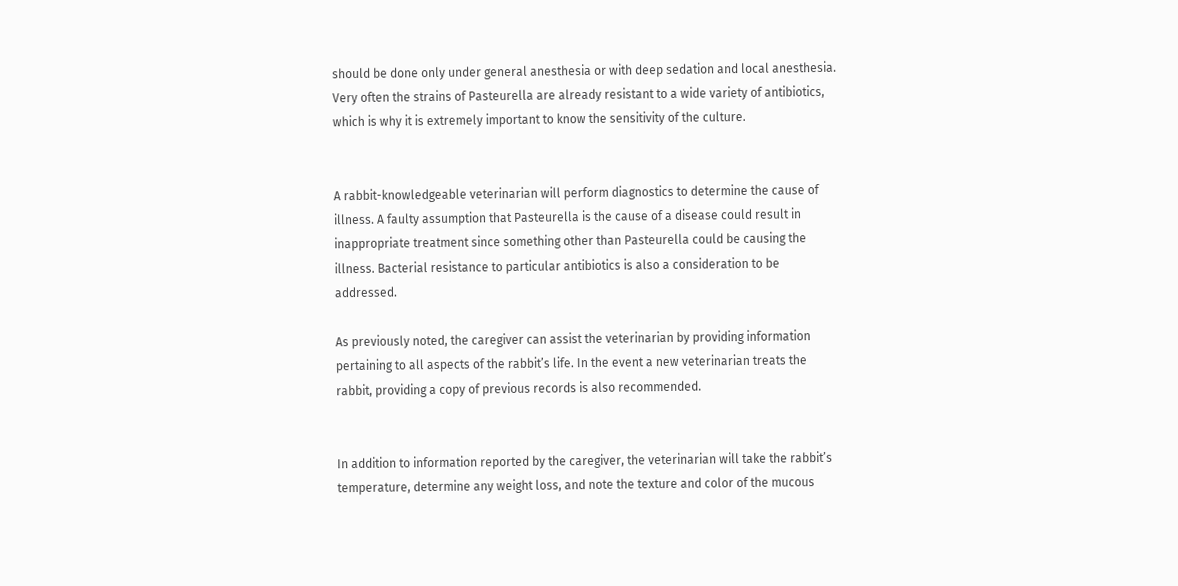should be done only under general anesthesia or with deep sedation and local anesthesia. Very often the strains of Pasteurella are already resistant to a wide variety of antibiotics, which is why it is extremely important to know the sensitivity of the culture.


A rabbit-knowledgeable veterinarian will perform diagnostics to determine the cause of illness. A faulty assumption that Pasteurella is the cause of a disease could result in inappropriate treatment since something other than Pasteurella could be causing the illness. Bacterial resistance to particular antibiotics is also a consideration to be addressed.

As previously noted, the caregiver can assist the veterinarian by providing information pertaining to all aspects of the rabbit’s life. In the event a new veterinarian treats the rabbit, providing a copy of previous records is also recommended.


In addition to information reported by the caregiver, the veterinarian will take the rabbit’s temperature, determine any weight loss, and note the texture and color of the mucous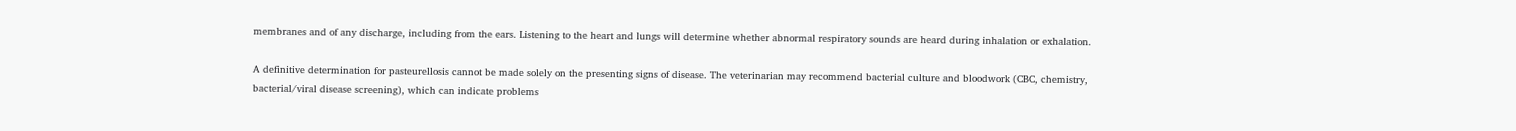membranes and of any discharge, including from the ears. Listening to the heart and lungs will determine whether abnormal respiratory sounds are heard during inhalation or exhalation.

A definitive determination for pasteurellosis cannot be made solely on the presenting signs of disease. The veterinarian may recommend bacterial culture and bloodwork (CBC, chemistry, bacterial/viral disease screening), which can indicate problems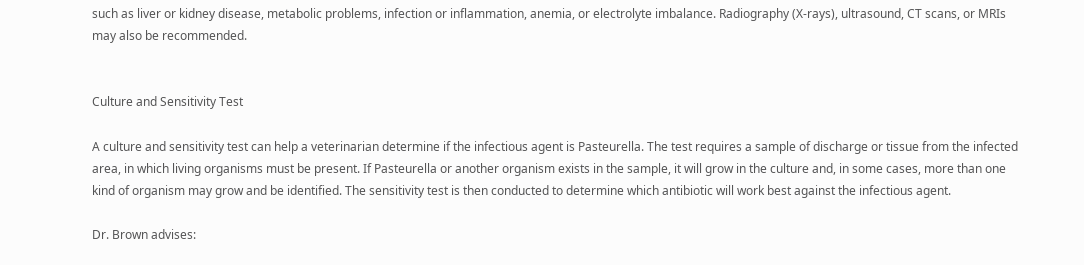such as liver or kidney disease, metabolic problems, infection or inflammation, anemia, or electrolyte imbalance. Radiography (X-rays), ultrasound, CT scans, or MRIs may also be recommended.


Culture and Sensitivity Test

A culture and sensitivity test can help a veterinarian determine if the infectious agent is Pasteurella. The test requires a sample of discharge or tissue from the infected area, in which living organisms must be present. If Pasteurella or another organism exists in the sample, it will grow in the culture and, in some cases, more than one kind of organism may grow and be identified. The sensitivity test is then conducted to determine which antibiotic will work best against the infectious agent.

Dr. Brown advises: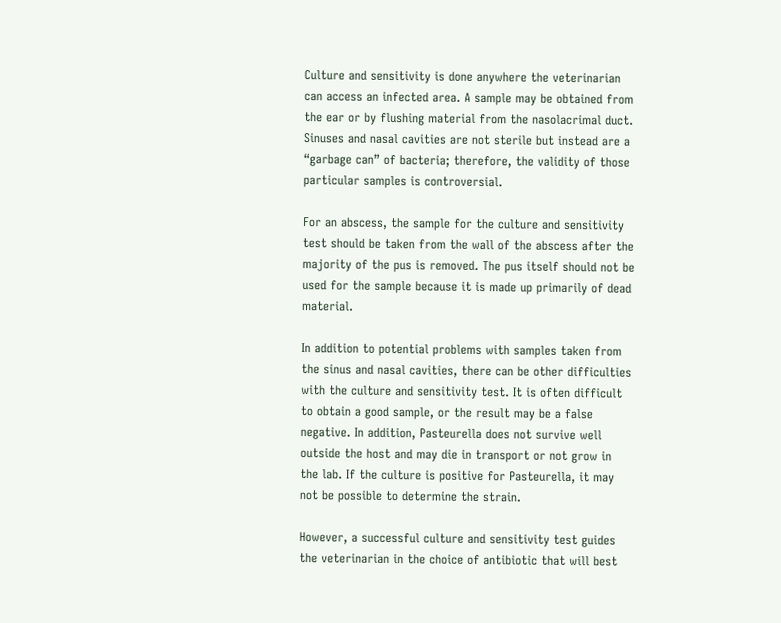Culture and sensitivity is done anywhere the veterinarian can access an infected area. A sample may be obtained from the ear or by flushing material from the nasolacrimal duct. Sinuses and nasal cavities are not sterile but instead are a “garbage can” of bacteria; therefore, the validity of those particular samples is controversial.

For an abscess, the sample for the culture and sensitivity test should be taken from the wall of the abscess after the majority of the pus is removed. The pus itself should not be used for the sample because it is made up primarily of dead material.

In addition to potential problems with samples taken from the sinus and nasal cavities, there can be other difficulties with the culture and sensitivity test. It is often difficult to obtain a good sample, or the result may be a false negative. In addition, Pasteurella does not survive well outside the host and may die in transport or not grow in the lab. If the culture is positive for Pasteurella, it may not be possible to determine the strain.

However, a successful culture and sensitivity test guides the veterinarian in the choice of antibiotic that will best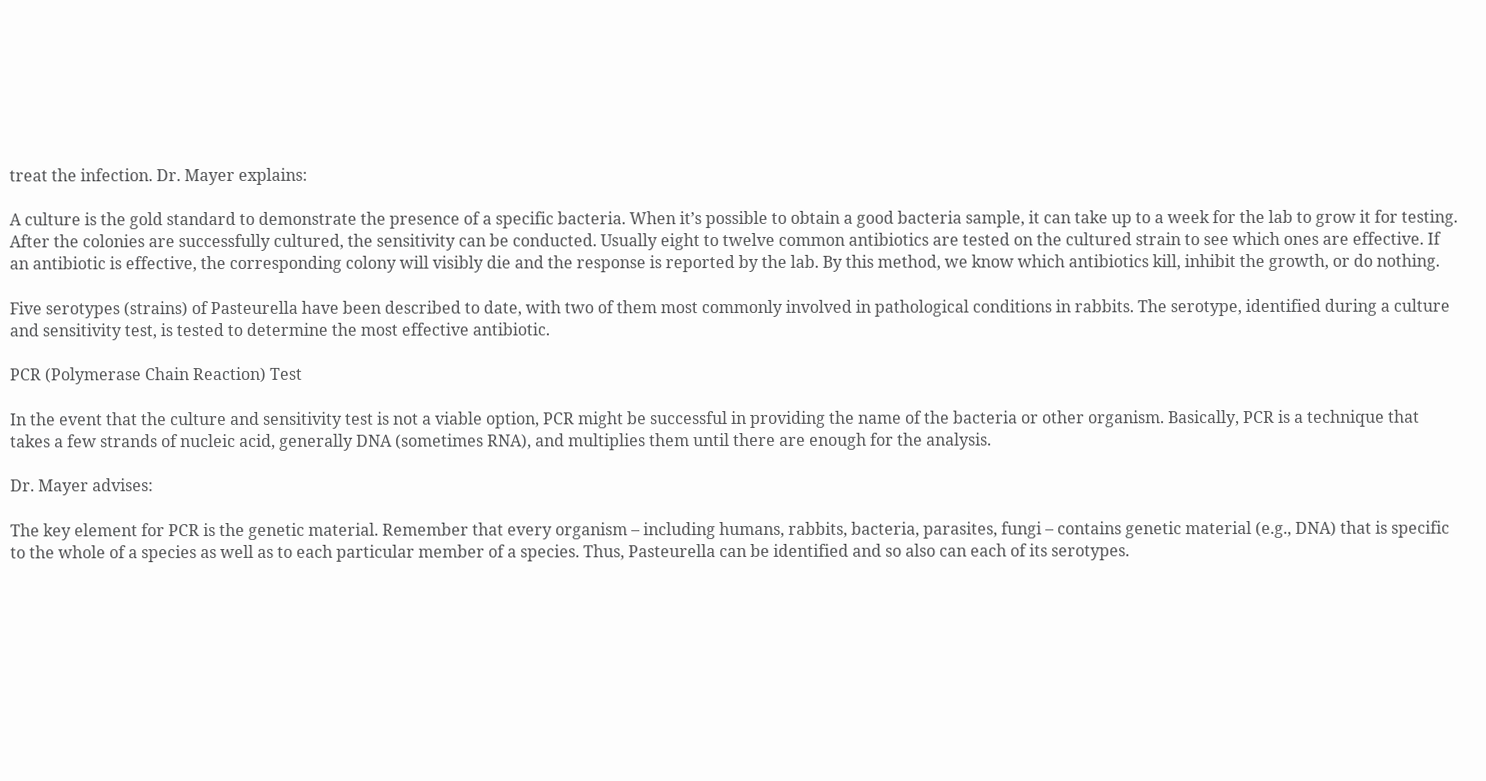treat the infection. Dr. Mayer explains:

A culture is the gold standard to demonstrate the presence of a specific bacteria. When it’s possible to obtain a good bacteria sample, it can take up to a week for the lab to grow it for testing. After the colonies are successfully cultured, the sensitivity can be conducted. Usually eight to twelve common antibiotics are tested on the cultured strain to see which ones are effective. If an antibiotic is effective, the corresponding colony will visibly die and the response is reported by the lab. By this method, we know which antibiotics kill, inhibit the growth, or do nothing.

Five serotypes (strains) of Pasteurella have been described to date, with two of them most commonly involved in pathological conditions in rabbits. The serotype, identified during a culture and sensitivity test, is tested to determine the most effective antibiotic.

PCR (Polymerase Chain Reaction) Test

In the event that the culture and sensitivity test is not a viable option, PCR might be successful in providing the name of the bacteria or other organism. Basically, PCR is a technique that takes a few strands of nucleic acid, generally DNA (sometimes RNA), and multiplies them until there are enough for the analysis.

Dr. Mayer advises:

The key element for PCR is the genetic material. Remember that every organism – including humans, rabbits, bacteria, parasites, fungi – contains genetic material (e.g., DNA) that is specific to the whole of a species as well as to each particular member of a species. Thus, Pasteurella can be identified and so also can each of its serotypes.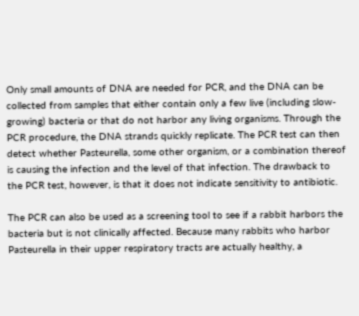Only small amounts of DNA are needed for PCR, and the DNA can be collected from samples that either contain only a few live (including slow-growing) bacteria or that do not harbor any living organisms. Through the PCR procedure, the DNA strands quickly replicate. The PCR test can then detect whether Pasteurella, some other organism, or a combination thereof is causing the infection and the level of that infection. The drawback to the PCR test, however, is that it does not indicate sensitivity to antibiotic.

The PCR can also be used as a screening tool to see if a rabbit harbors the bacteria but is not clinically affected. Because many rabbits who harbor Pasteurella in their upper respiratory tracts are actually healthy, a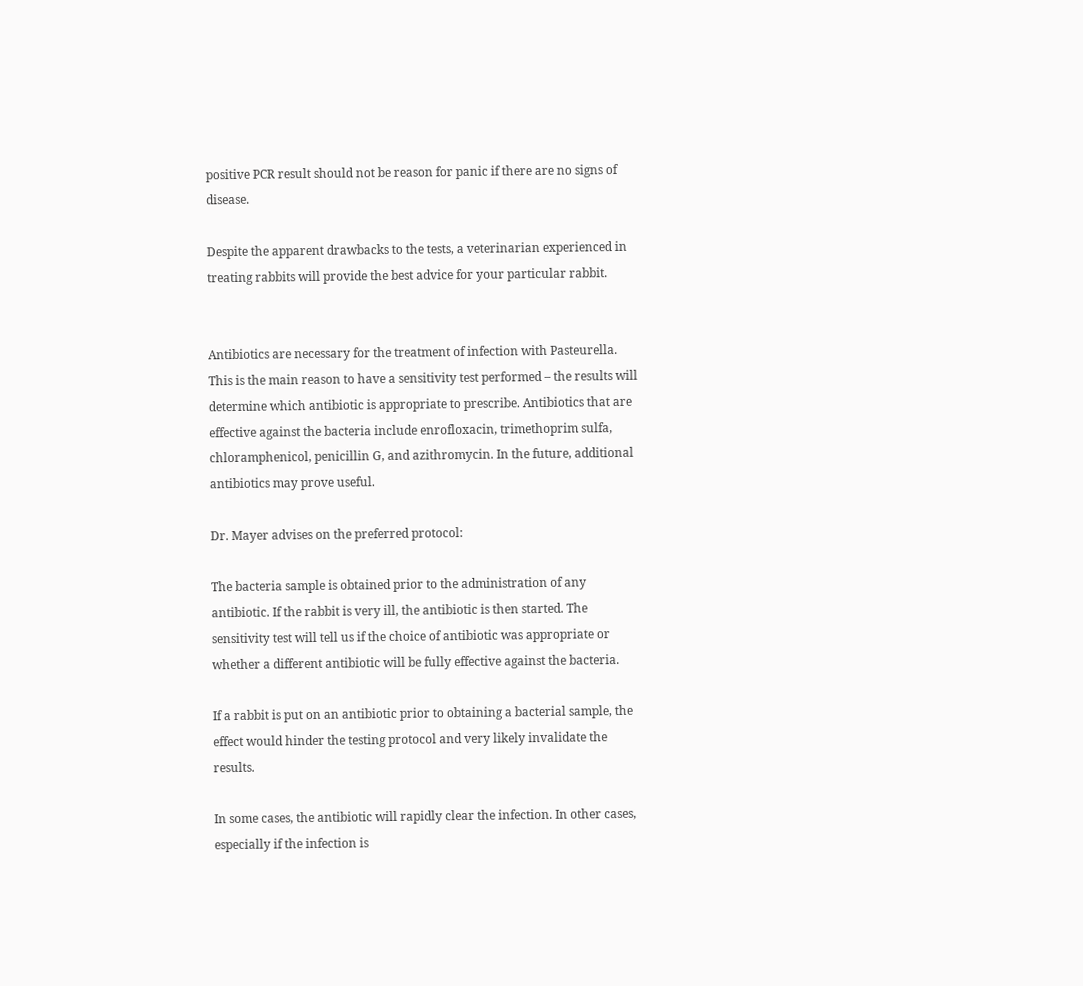positive PCR result should not be reason for panic if there are no signs of disease.

Despite the apparent drawbacks to the tests, a veterinarian experienced in treating rabbits will provide the best advice for your particular rabbit.


Antibiotics are necessary for the treatment of infection with Pasteurella. This is the main reason to have a sensitivity test performed – the results will determine which antibiotic is appropriate to prescribe. Antibiotics that are effective against the bacteria include enrofloxacin, trimethoprim sulfa, chloramphenicol, penicillin G, and azithromycin. In the future, additional antibiotics may prove useful.

Dr. Mayer advises on the preferred protocol:

The bacteria sample is obtained prior to the administration of any antibiotic. If the rabbit is very ill, the antibiotic is then started. The sensitivity test will tell us if the choice of antibiotic was appropriate or whether a different antibiotic will be fully effective against the bacteria.

If a rabbit is put on an antibiotic prior to obtaining a bacterial sample, the effect would hinder the testing protocol and very likely invalidate the results.

In some cases, the antibiotic will rapidly clear the infection. In other cases, especially if the infection is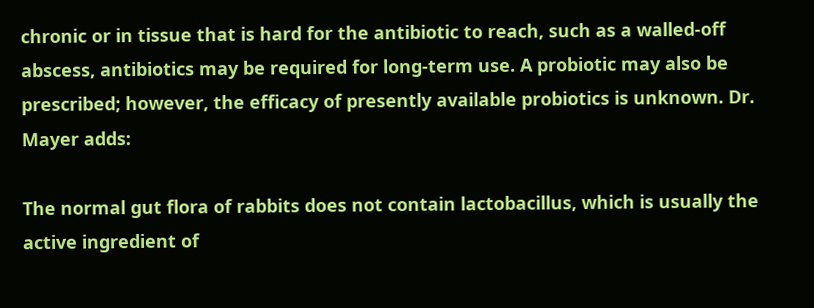chronic or in tissue that is hard for the antibiotic to reach, such as a walled-off abscess, antibiotics may be required for long-term use. A probiotic may also be prescribed; however, the efficacy of presently available probiotics is unknown. Dr. Mayer adds:

The normal gut flora of rabbits does not contain lactobacillus, which is usually the active ingredient of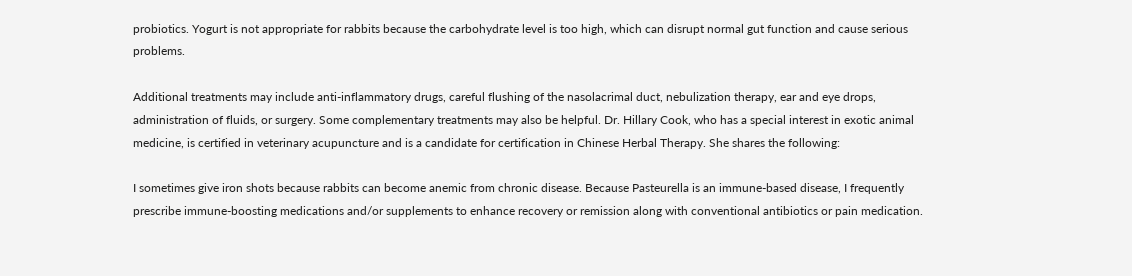probiotics. Yogurt is not appropriate for rabbits because the carbohydrate level is too high, which can disrupt normal gut function and cause serious problems.

Additional treatments may include anti-inflammatory drugs, careful flushing of the nasolacrimal duct, nebulization therapy, ear and eye drops, administration of fluids, or surgery. Some complementary treatments may also be helpful. Dr. Hillary Cook, who has a special interest in exotic animal medicine, is certified in veterinary acupuncture and is a candidate for certification in Chinese Herbal Therapy. She shares the following:

I sometimes give iron shots because rabbits can become anemic from chronic disease. Because Pasteurella is an immune-based disease, I frequently prescribe immune-boosting medications and/or supplements to enhance recovery or remission along with conventional antibiotics or pain medication.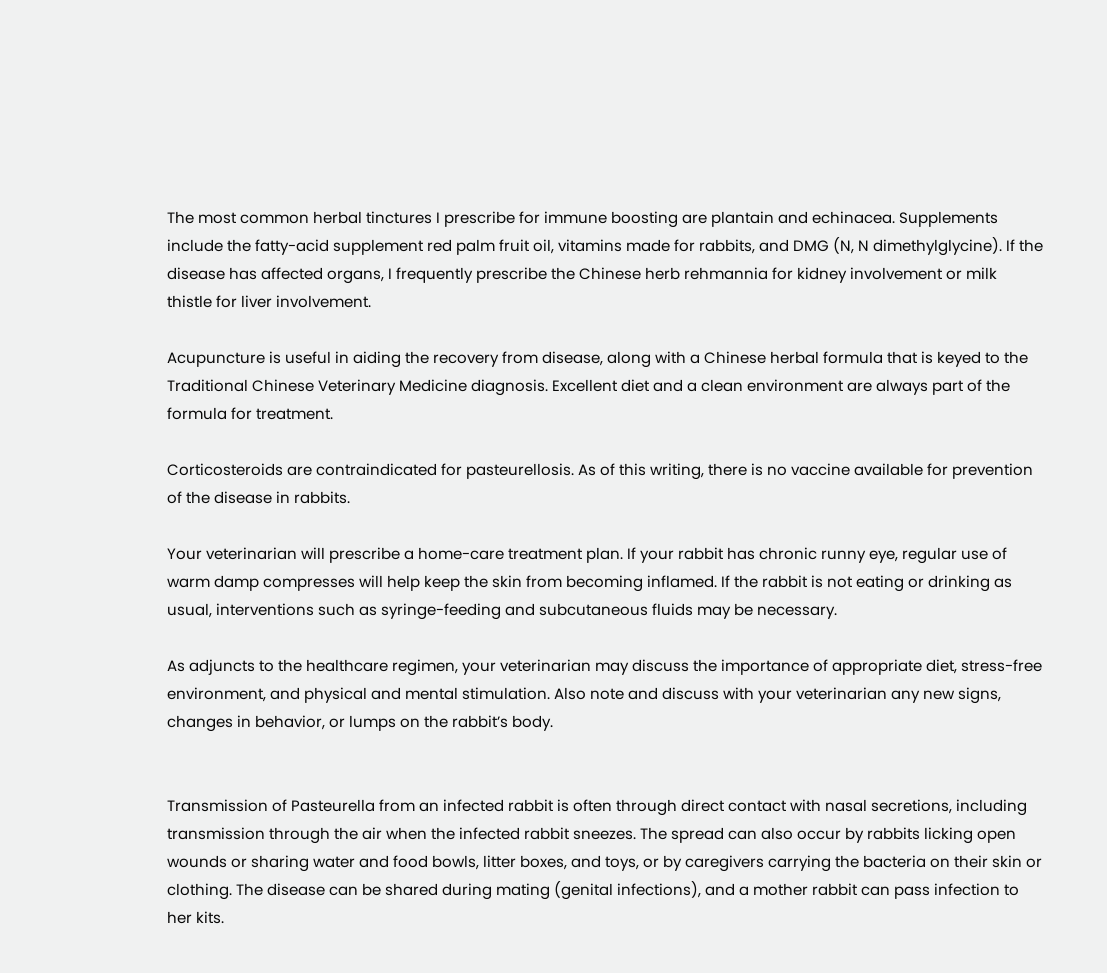The most common herbal tinctures I prescribe for immune boosting are plantain and echinacea. Supplements include the fatty-acid supplement red palm fruit oil, vitamins made for rabbits, and DMG (N, N dimethylglycine). If the disease has affected organs, I frequently prescribe the Chinese herb rehmannia for kidney involvement or milk thistle for liver involvement.

Acupuncture is useful in aiding the recovery from disease, along with a Chinese herbal formula that is keyed to the Traditional Chinese Veterinary Medicine diagnosis. Excellent diet and a clean environment are always part of the formula for treatment.

Corticosteroids are contraindicated for pasteurellosis. As of this writing, there is no vaccine available for prevention of the disease in rabbits.

Your veterinarian will prescribe a home-care treatment plan. If your rabbit has chronic runny eye, regular use of warm damp compresses will help keep the skin from becoming inflamed. If the rabbit is not eating or drinking as usual, interventions such as syringe-feeding and subcutaneous fluids may be necessary.

As adjuncts to the healthcare regimen, your veterinarian may discuss the importance of appropriate diet, stress-free environment, and physical and mental stimulation. Also note and discuss with your veterinarian any new signs, changes in behavior, or lumps on the rabbit’s body.


Transmission of Pasteurella from an infected rabbit is often through direct contact with nasal secretions, including transmission through the air when the infected rabbit sneezes. The spread can also occur by rabbits licking open wounds or sharing water and food bowls, litter boxes, and toys, or by caregivers carrying the bacteria on their skin or clothing. The disease can be shared during mating (genital infections), and a mother rabbit can pass infection to her kits.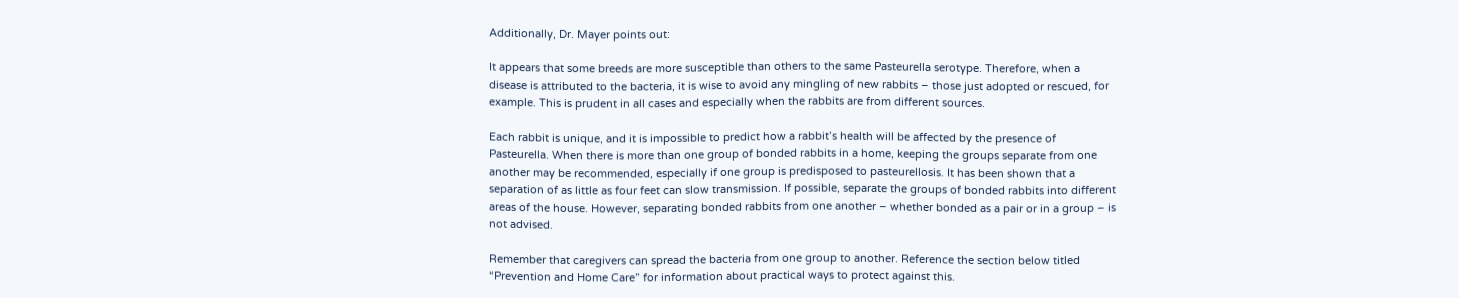Additionally, Dr. Mayer points out:

It appears that some breeds are more susceptible than others to the same Pasteurella serotype. Therefore, when a disease is attributed to the bacteria, it is wise to avoid any mingling of new rabbits – those just adopted or rescued, for example. This is prudent in all cases and especially when the rabbits are from different sources.

Each rabbit is unique, and it is impossible to predict how a rabbit’s health will be affected by the presence of Pasteurella. When there is more than one group of bonded rabbits in a home, keeping the groups separate from one another may be recommended, especially if one group is predisposed to pasteurellosis. It has been shown that a separation of as little as four feet can slow transmission. If possible, separate the groups of bonded rabbits into different areas of the house. However, separating bonded rabbits from one another – whether bonded as a pair or in a group – is not advised.

Remember that caregivers can spread the bacteria from one group to another. Reference the section below titled “Prevention and Home Care” for information about practical ways to protect against this.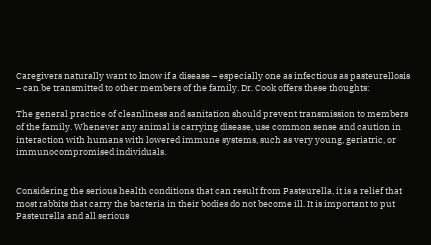Caregivers naturally want to know if a disease – especially one as infectious as pasteurellosis – can be transmitted to other members of the family. Dr. Cook offers these thoughts:

The general practice of cleanliness and sanitation should prevent transmission to members of the family. Whenever any animal is carrying disease, use common sense and caution in interaction with humans with lowered immune systems, such as very young, geriatric, or immunocompromised individuals.


Considering the serious health conditions that can result from Pasteurella, it is a relief that most rabbits that carry the bacteria in their bodies do not become ill. It is important to put Pasteurella and all serious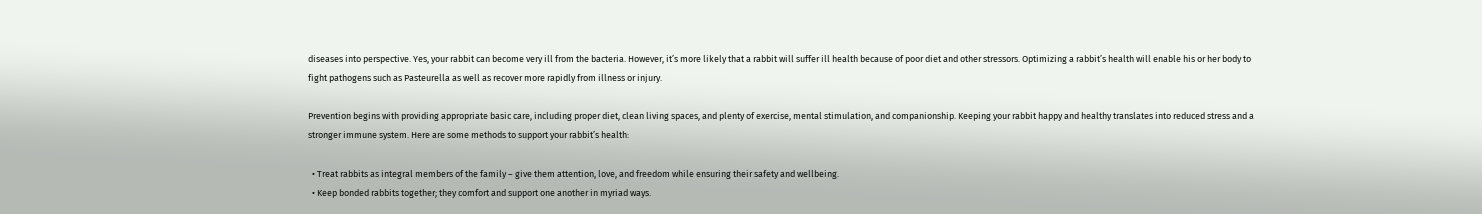diseases into perspective. Yes, your rabbit can become very ill from the bacteria. However, it’s more likely that a rabbit will suffer ill health because of poor diet and other stressors. Optimizing a rabbit’s health will enable his or her body to fight pathogens such as Pasteurella as well as recover more rapidly from illness or injury.

Prevention begins with providing appropriate basic care, including proper diet, clean living spaces, and plenty of exercise, mental stimulation, and companionship. Keeping your rabbit happy and healthy translates into reduced stress and a stronger immune system. Here are some methods to support your rabbit’s health:

  • Treat rabbits as integral members of the family – give them attention, love, and freedom while ensuring their safety and wellbeing.
  • Keep bonded rabbits together; they comfort and support one another in myriad ways.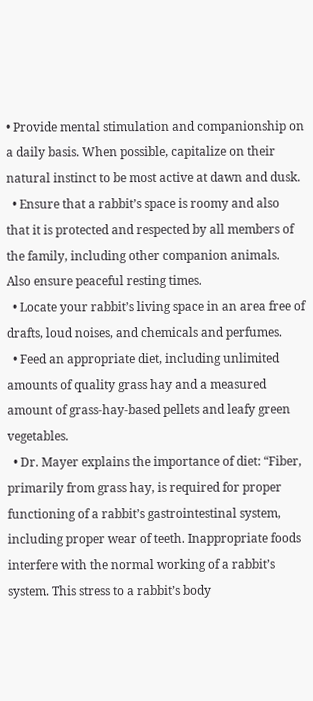• Provide mental stimulation and companionship on a daily basis. When possible, capitalize on their natural instinct to be most active at dawn and dusk.
  • Ensure that a rabbit’s space is roomy and also that it is protected and respected by all members of the family, including other companion animals. Also ensure peaceful resting times.
  • Locate your rabbit’s living space in an area free of drafts, loud noises, and chemicals and perfumes.
  • Feed an appropriate diet, including unlimited amounts of quality grass hay and a measured amount of grass-hay-based pellets and leafy green vegetables.
  • Dr. Mayer explains the importance of diet: “Fiber, primarily from grass hay, is required for proper functioning of a rabbit’s gastrointestinal system, including proper wear of teeth. Inappropriate foods interfere with the normal working of a rabbit’s system. This stress to a rabbit’s body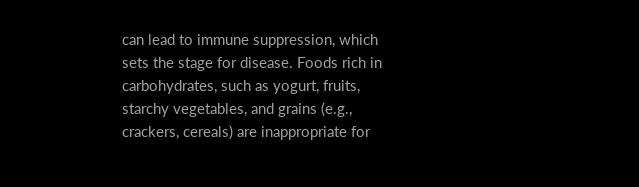can lead to immune suppression, which sets the stage for disease. Foods rich in carbohydrates, such as yogurt, fruits, starchy vegetables, and grains (e.g., crackers, cereals) are inappropriate for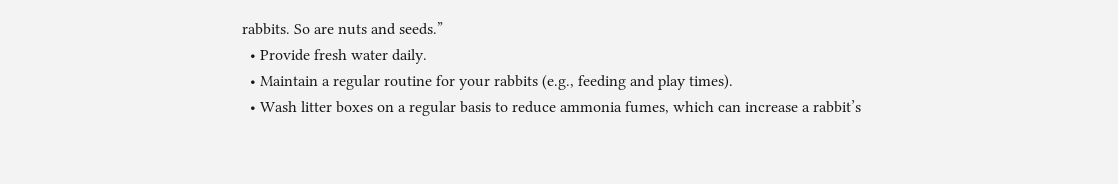rabbits. So are nuts and seeds.”
  • Provide fresh water daily.
  • Maintain a regular routine for your rabbits (e.g., feeding and play times).
  • Wash litter boxes on a regular basis to reduce ammonia fumes, which can increase a rabbit’s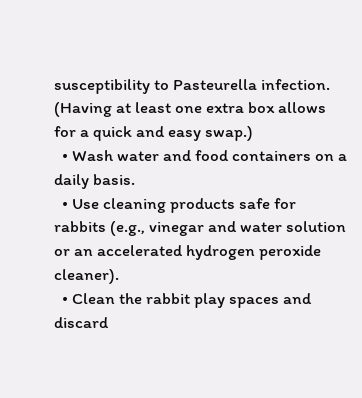susceptibility to Pasteurella infection. (Having at least one extra box allows for a quick and easy swap.)
  • Wash water and food containers on a daily basis.
  • Use cleaning products safe for rabbits (e.g., vinegar and water solution or an accelerated hydrogen peroxide cleaner).
  • Clean the rabbit play spaces and discard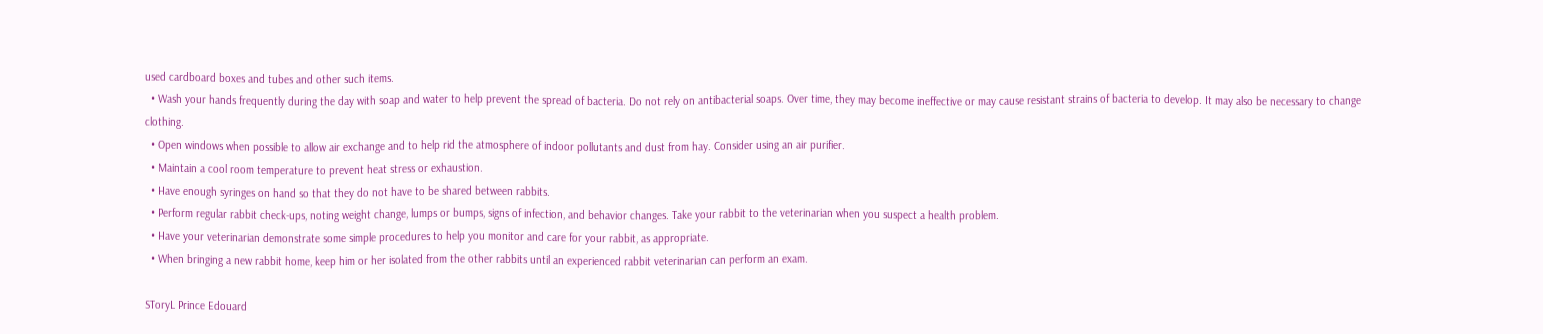used cardboard boxes and tubes and other such items.
  • Wash your hands frequently during the day with soap and water to help prevent the spread of bacteria. Do not rely on antibacterial soaps. Over time, they may become ineffective or may cause resistant strains of bacteria to develop. It may also be necessary to change clothing.
  • Open windows when possible to allow air exchange and to help rid the atmosphere of indoor pollutants and dust from hay. Consider using an air purifier.
  • Maintain a cool room temperature to prevent heat stress or exhaustion.
  • Have enough syringes on hand so that they do not have to be shared between rabbits.
  • Perform regular rabbit check-ups, noting weight change, lumps or bumps, signs of infection, and behavior changes. Take your rabbit to the veterinarian when you suspect a health problem.
  • Have your veterinarian demonstrate some simple procedures to help you monitor and care for your rabbit, as appropriate.
  • When bringing a new rabbit home, keep him or her isolated from the other rabbits until an experienced rabbit veterinarian can perform an exam.

SToryL Prince Edouard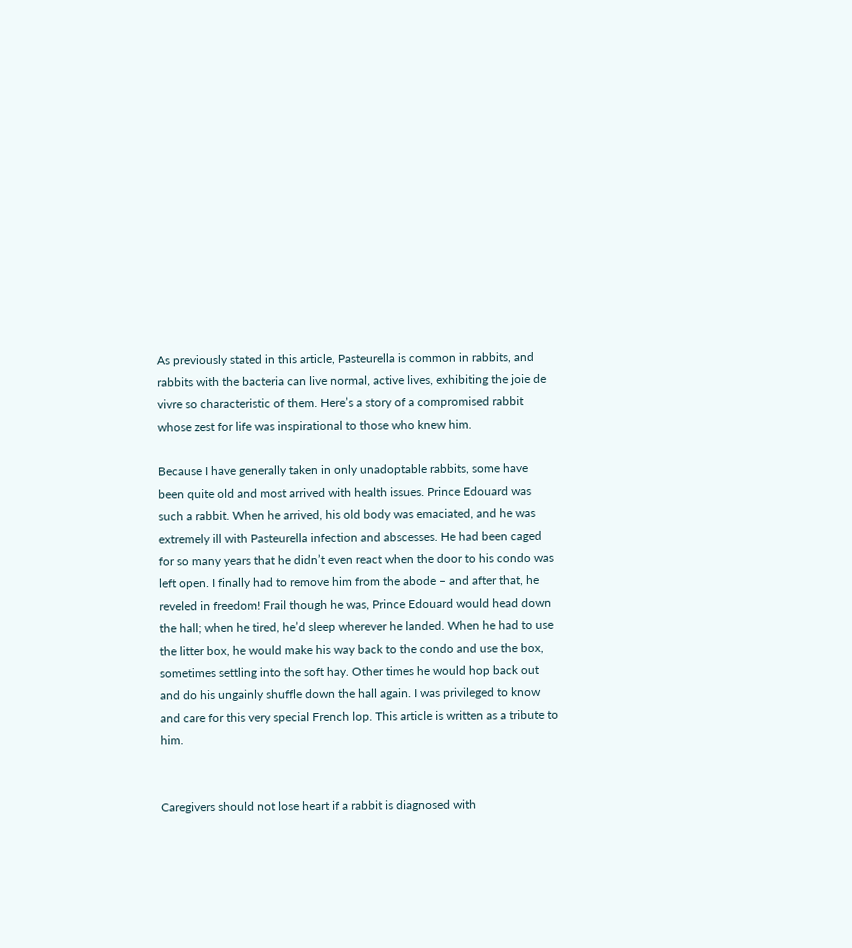As previously stated in this article, Pasteurella is common in rabbits, and rabbits with the bacteria can live normal, active lives, exhibiting the joie de vivre so characteristic of them. Here’s a story of a compromised rabbit whose zest for life was inspirational to those who knew him.

Because I have generally taken in only unadoptable rabbits, some have been quite old and most arrived with health issues. Prince Edouard was such a rabbit. When he arrived, his old body was emaciated, and he was extremely ill with Pasteurella infection and abscesses. He had been caged for so many years that he didn’t even react when the door to his condo was left open. I finally had to remove him from the abode – and after that, he reveled in freedom! Frail though he was, Prince Edouard would head down the hall; when he tired, he’d sleep wherever he landed. When he had to use the litter box, he would make his way back to the condo and use the box, sometimes settling into the soft hay. Other times he would hop back out and do his ungainly shuffle down the hall again. I was privileged to know and care for this very special French lop. This article is written as a tribute to him.


Caregivers should not lose heart if a rabbit is diagnosed with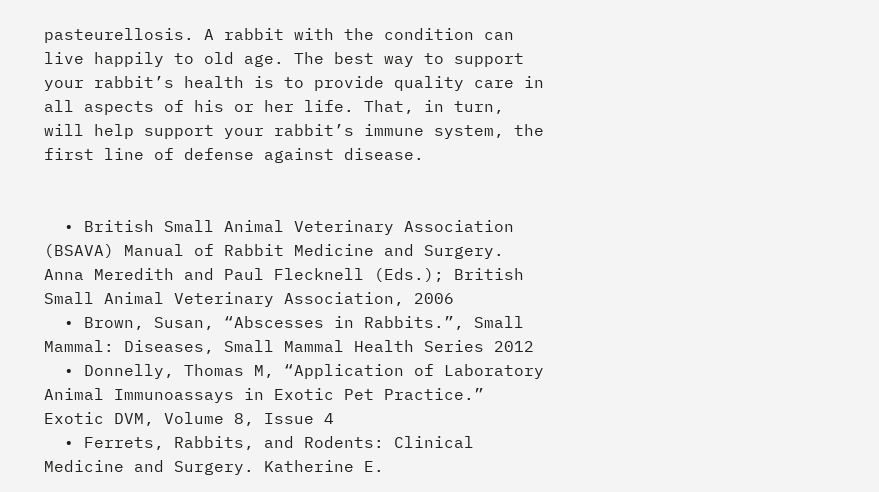pasteurellosis. A rabbit with the condition can live happily to old age. The best way to support your rabbit’s health is to provide quality care in all aspects of his or her life. That, in turn, will help support your rabbit’s immune system, the first line of defense against disease.


  • British Small Animal Veterinary Association (BSAVA) Manual of Rabbit Medicine and Surgery. Anna Meredith and Paul Flecknell (Eds.); British Small Animal Veterinary Association, 2006
  • Brown, Susan, “Abscesses in Rabbits.”, Small Mammal: Diseases, Small Mammal Health Series 2012
  • Donnelly, Thomas M, “Application of Laboratory Animal Immunoassays in Exotic Pet Practice.” Exotic DVM, Volume 8, Issue 4
  • Ferrets, Rabbits, and Rodents: Clinical Medicine and Surgery. Katherine E.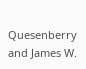Quesenberry and James W.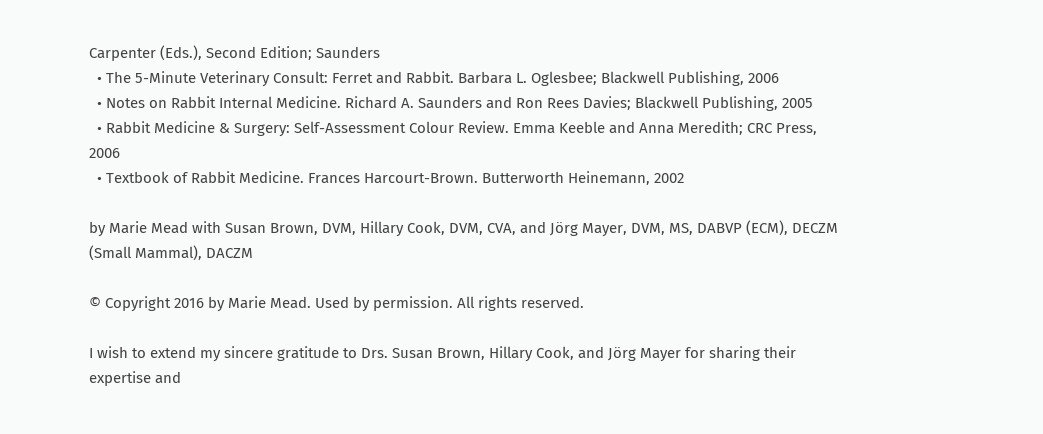Carpenter (Eds.), Second Edition; Saunders
  • The 5-Minute Veterinary Consult: Ferret and Rabbit. Barbara L. Oglesbee; Blackwell Publishing, 2006
  • Notes on Rabbit Internal Medicine. Richard A. Saunders and Ron Rees Davies; Blackwell Publishing, 2005
  • Rabbit Medicine & Surgery: Self-Assessment Colour Review. Emma Keeble and Anna Meredith; CRC Press, 2006
  • Textbook of Rabbit Medicine. Frances Harcourt-Brown. Butterworth Heinemann, 2002

by Marie Mead with Susan Brown, DVM, Hillary Cook, DVM, CVA, and Jörg Mayer, DVM, MS, DABVP (ECM), DECZM (Small Mammal), DACZM

© Copyright 2016 by Marie Mead. Used by permission. All rights reserved.

I wish to extend my sincere gratitude to Drs. Susan Brown, Hillary Cook, and Jörg Mayer for sharing their expertise and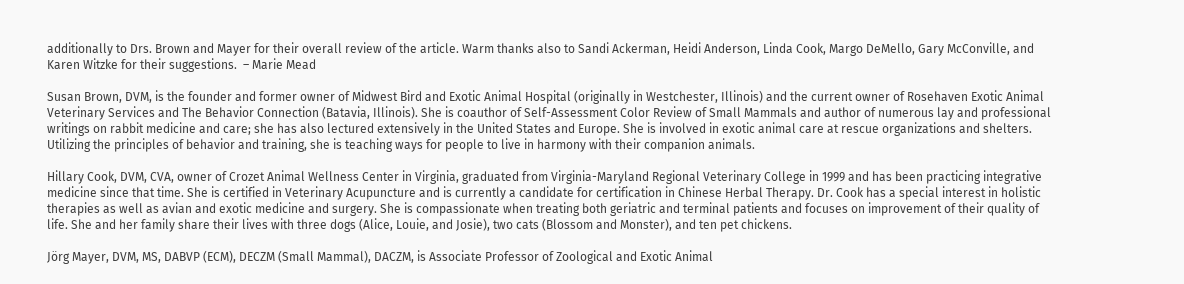additionally to Drs. Brown and Mayer for their overall review of the article. Warm thanks also to Sandi Ackerman, Heidi Anderson, Linda Cook, Margo DeMello, Gary McConville, and Karen Witzke for their suggestions.  – Marie Mead

Susan Brown, DVM, is the founder and former owner of Midwest Bird and Exotic Animal Hospital (originally in Westchester, Illinois) and the current owner of Rosehaven Exotic Animal Veterinary Services and The Behavior Connection (Batavia, Illinois). She is coauthor of Self-Assessment Color Review of Small Mammals and author of numerous lay and professional writings on rabbit medicine and care; she has also lectured extensively in the United States and Europe. She is involved in exotic animal care at rescue organizations and shelters. Utilizing the principles of behavior and training, she is teaching ways for people to live in harmony with their companion animals.

Hillary Cook, DVM, CVA, owner of Crozet Animal Wellness Center in Virginia, graduated from Virginia-Maryland Regional Veterinary College in 1999 and has been practicing integrative medicine since that time. She is certified in Veterinary Acupuncture and is currently a candidate for certification in Chinese Herbal Therapy. Dr. Cook has a special interest in holistic therapies as well as avian and exotic medicine and surgery. She is compassionate when treating both geriatric and terminal patients and focuses on improvement of their quality of life. She and her family share their lives with three dogs (Alice, Louie, and Josie), two cats (Blossom and Monster), and ten pet chickens.

Jörg Mayer, DVM, MS, DABVP (ECM), DECZM (Small Mammal), DACZM, is Associate Professor of Zoological and Exotic Animal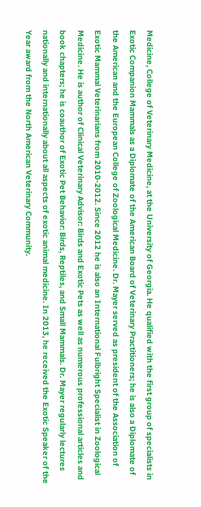Medicine, College of Veterinary Medicine, at the University of Georgia. He qualified with the first group of specialists in Exotic Companion Mammals as a Diplomate of the American Board of Veterinary Practitioners; he is also a Diplomate of the American and the European College of Zoological Medicine. Dr. Mayer served as president of the Association of Exotic Mammal Veterinarians from 2010-2012. Since 2012 he is also an International Fulbright Specialist in Zoological Medicine. He is author of Clinical Veterinary Advisor: Birds and Exotic Pets as well as numerous professional articles and book chapters; he is coauthor of Exotic Pet Behavior: Birds, Reptiles, and Small Mammals. Dr. Mayer regularly lectures nationally and internationally about all aspects of exotic animal medicine. In 2013, he received the Exotic Speaker of the Year award from the North American Veterinary Community.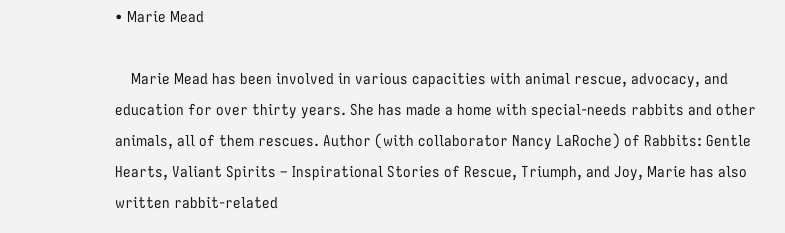• Marie Mead

    Marie Mead has been involved in various capacities with animal rescue, advocacy, and education for over thirty years. She has made a home with special-needs rabbits and other animals, all of them rescues. Author (with collaborator Nancy LaRoche) of Rabbits: Gentle Hearts, Valiant Spirits – Inspirational Stories of Rescue, Triumph, and Joy, Marie has also written rabbit-related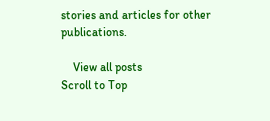stories and articles for other publications.

    View all posts
Scroll to Top